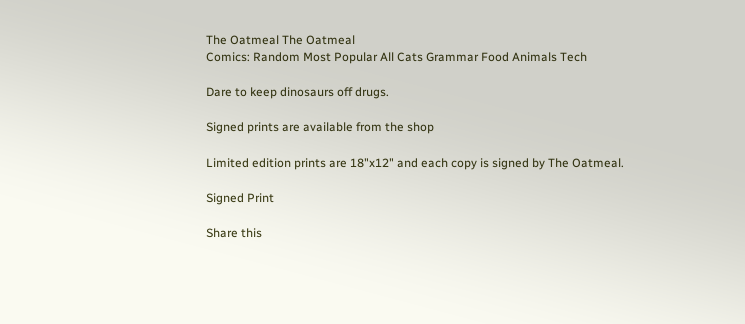The Oatmeal The Oatmeal
Comics: Random Most Popular All Cats Grammar Food Animals Tech

Dare to keep dinosaurs off drugs.

Signed prints are available from the shop

Limited edition prints are 18"x12" and each copy is signed by The Oatmeal.

Signed Print

Share this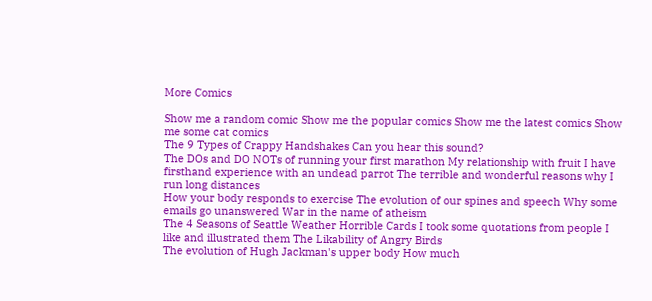More Comics

Show me a random comic Show me the popular comics Show me the latest comics Show me some cat comics
The 9 Types of Crappy Handshakes Can you hear this sound?
The DOs and DO NOTs of running your first marathon My relationship with fruit I have firsthand experience with an undead parrot The terrible and wonderful reasons why I run long distances
How your body responds to exercise The evolution of our spines and speech Why some emails go unanswered War in the name of atheism
The 4 Seasons of Seattle Weather Horrible Cards I took some quotations from people I like and illustrated them The Likability of Angry Birds
The evolution of Hugh Jackman's upper body How much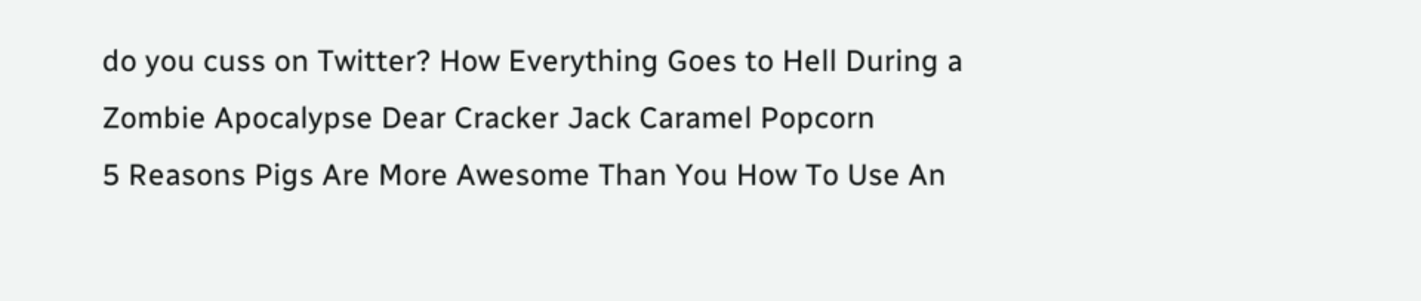do you cuss on Twitter? How Everything Goes to Hell During a Zombie Apocalypse Dear Cracker Jack Caramel Popcorn
5 Reasons Pigs Are More Awesome Than You How To Use An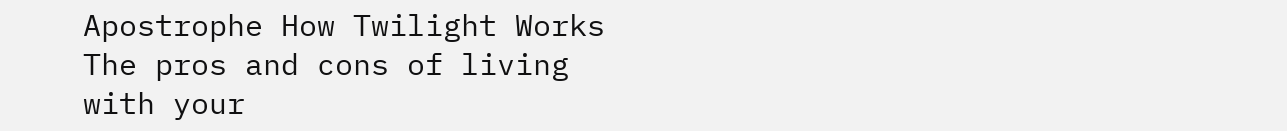Apostrophe How Twilight Works The pros and cons of living with your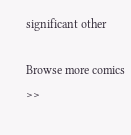significant other

Browse more comics >>